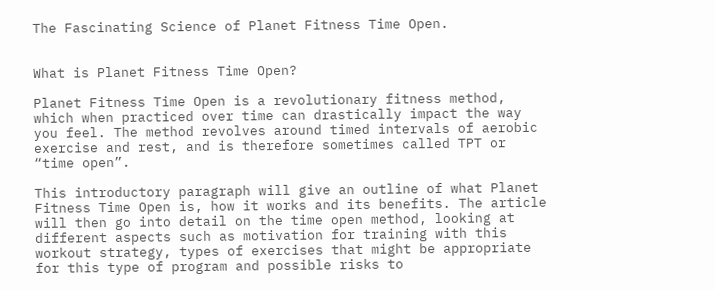The Fascinating Science of Planet Fitness Time Open.


What is Planet Fitness Time Open?

Planet Fitness Time Open is a revolutionary fitness method, which when practiced over time can drastically impact the way you feel. The method revolves around timed intervals of aerobic exercise and rest, and is therefore sometimes called TPT or “time open”.

This introductory paragraph will give an outline of what Planet Fitness Time Open is, how it works and its benefits. The article will then go into detail on the time open method, looking at different aspects such as motivation for training with this workout strategy, types of exercises that might be appropriate for this type of program and possible risks to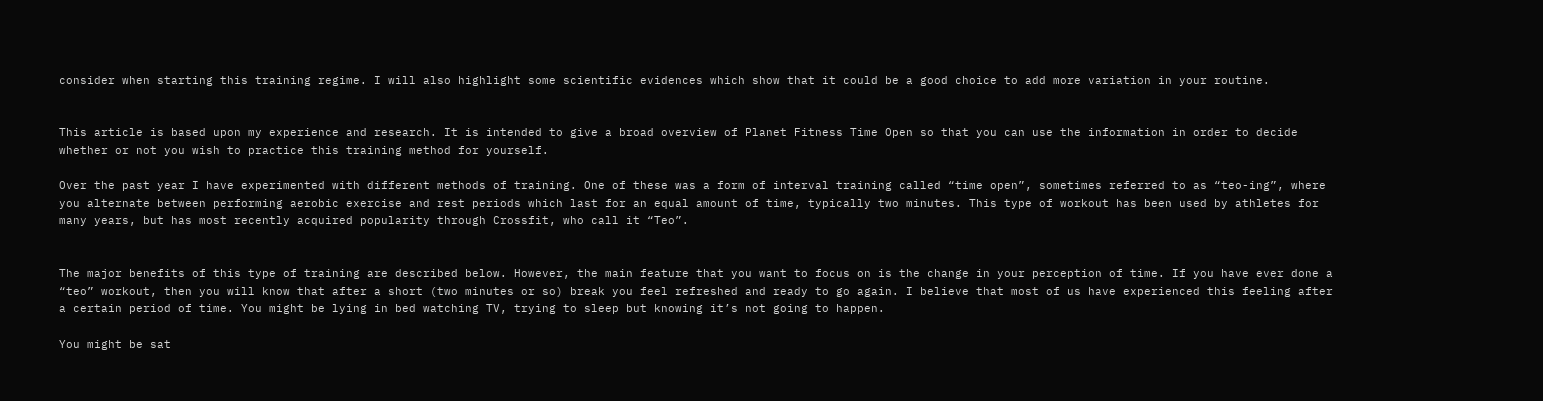consider when starting this training regime. I will also highlight some scientific evidences which show that it could be a good choice to add more variation in your routine.


This article is based upon my experience and research. It is intended to give a broad overview of Planet Fitness Time Open so that you can use the information in order to decide whether or not you wish to practice this training method for yourself.

Over the past year I have experimented with different methods of training. One of these was a form of interval training called “time open”, sometimes referred to as “teo-ing”, where you alternate between performing aerobic exercise and rest periods which last for an equal amount of time, typically two minutes. This type of workout has been used by athletes for many years, but has most recently acquired popularity through Crossfit, who call it “Teo”.


The major benefits of this type of training are described below. However, the main feature that you want to focus on is the change in your perception of time. If you have ever done a “teo” workout, then you will know that after a short (two minutes or so) break you feel refreshed and ready to go again. I believe that most of us have experienced this feeling after a certain period of time. You might be lying in bed watching TV, trying to sleep but knowing it’s not going to happen.

You might be sat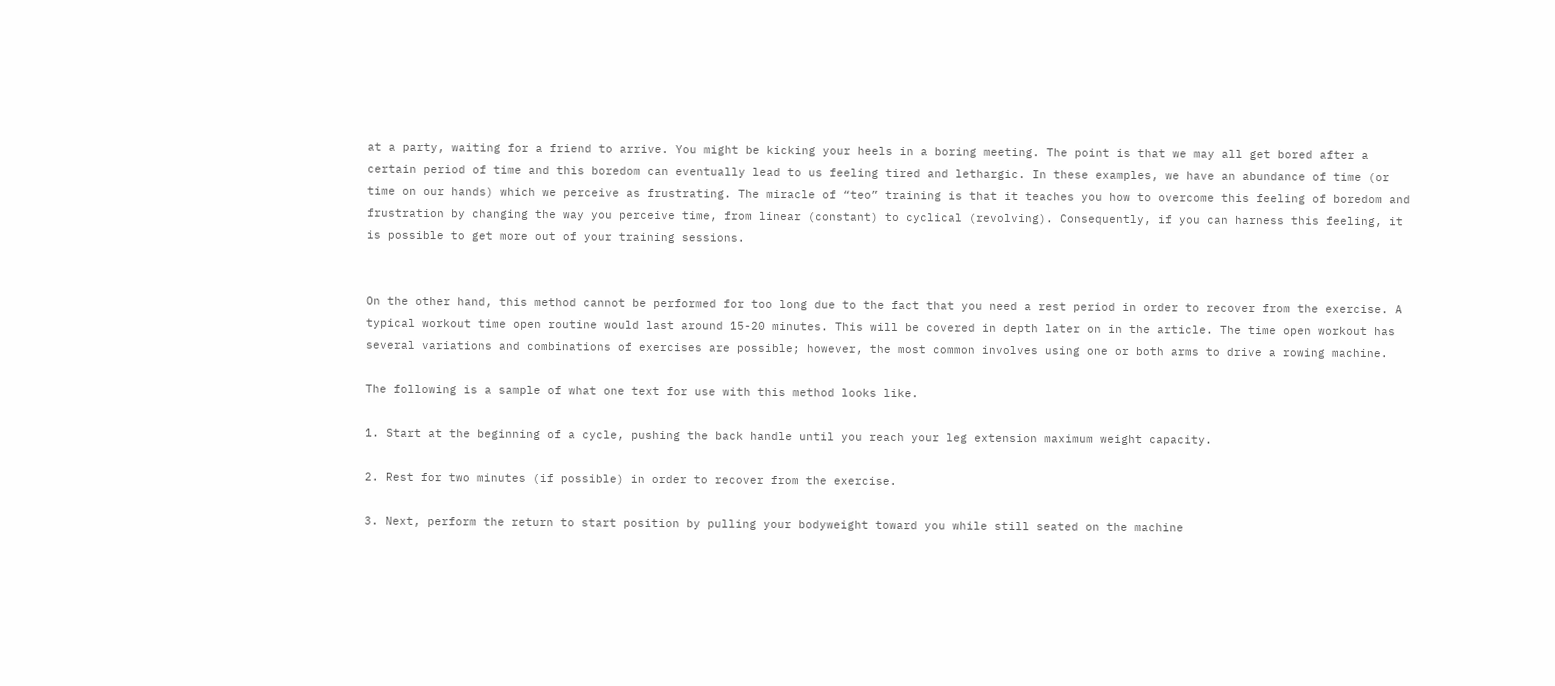at a party, waiting for a friend to arrive. You might be kicking your heels in a boring meeting. The point is that we may all get bored after a certain period of time and this boredom can eventually lead to us feeling tired and lethargic. In these examples, we have an abundance of time (or time on our hands) which we perceive as frustrating. The miracle of “teo” training is that it teaches you how to overcome this feeling of boredom and frustration by changing the way you perceive time, from linear (constant) to cyclical (revolving). Consequently, if you can harness this feeling, it is possible to get more out of your training sessions.


On the other hand, this method cannot be performed for too long due to the fact that you need a rest period in order to recover from the exercise. A typical workout time open routine would last around 15-20 minutes. This will be covered in depth later on in the article. The time open workout has several variations and combinations of exercises are possible; however, the most common involves using one or both arms to drive a rowing machine.

The following is a sample of what one text for use with this method looks like.

1. Start at the beginning of a cycle, pushing the back handle until you reach your leg extension maximum weight capacity.

2. Rest for two minutes (if possible) in order to recover from the exercise.

3. Next, perform the return to start position by pulling your bodyweight toward you while still seated on the machine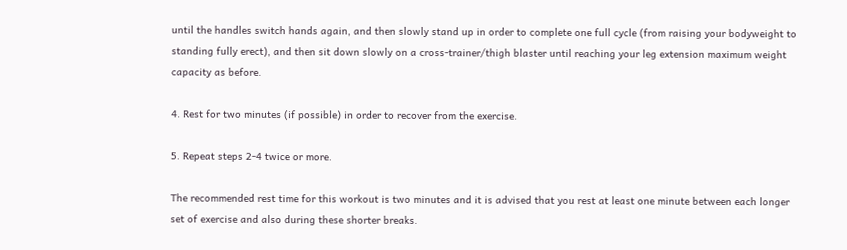until the handles switch hands again, and then slowly stand up in order to complete one full cycle (from raising your bodyweight to standing fully erect), and then sit down slowly on a cross-trainer/thigh blaster until reaching your leg extension maximum weight capacity as before.

4. Rest for two minutes (if possible) in order to recover from the exercise.

5. Repeat steps 2-4 twice or more.

The recommended rest time for this workout is two minutes and it is advised that you rest at least one minute between each longer set of exercise and also during these shorter breaks.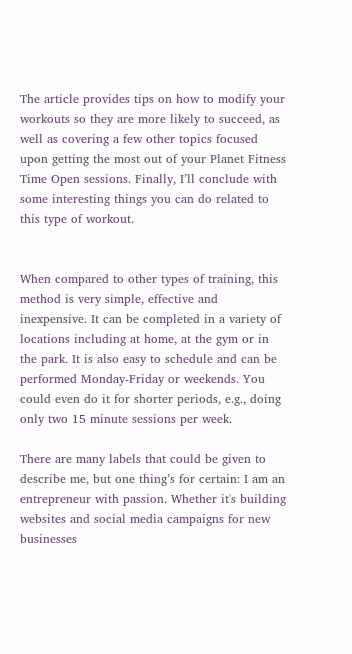The article provides tips on how to modify your workouts so they are more likely to succeed, as well as covering a few other topics focused upon getting the most out of your Planet Fitness Time Open sessions. Finally, I’ll conclude with some interesting things you can do related to this type of workout.


When compared to other types of training, this method is very simple, effective and inexpensive. It can be completed in a variety of locations including at home, at the gym or in the park. It is also easy to schedule and can be performed Monday-Friday or weekends. You could even do it for shorter periods, e.g., doing only two 15 minute sessions per week.

There are many labels that could be given to describe me, but one thing’s for certain: I am an entrepreneur with passion. Whether it's building websites and social media campaigns for new businesses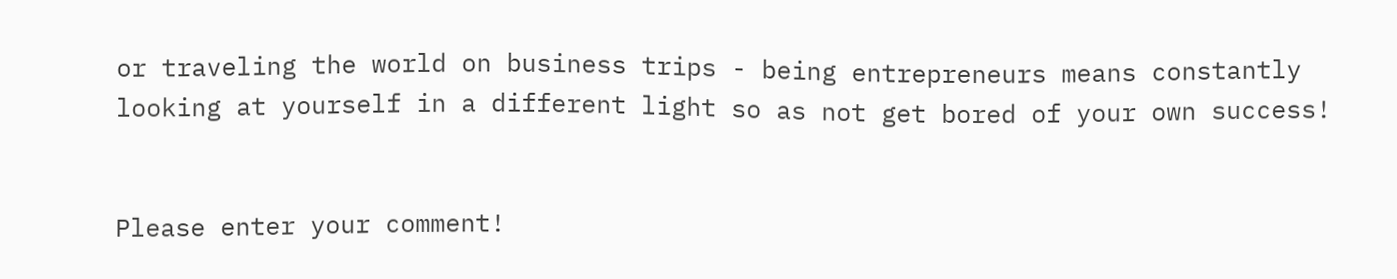or traveling the world on business trips - being entrepreneurs means constantly looking at yourself in a different light so as not get bored of your own success!


Please enter your comment!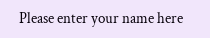Please enter your name here